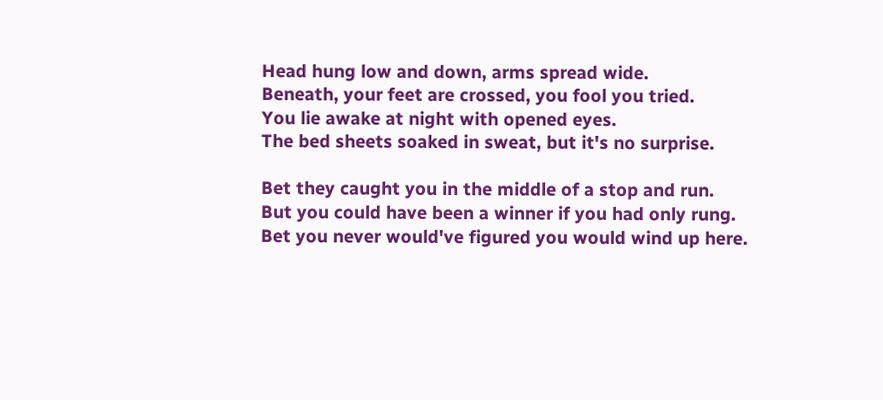Head hung low and down, arms spread wide.
Beneath, your feet are crossed, you fool you tried.
You lie awake at night with opened eyes.
The bed sheets soaked in sweat, but it's no surprise.

Bet they caught you in the middle of a stop and run.
But you could have been a winner if you had only rung.
Bet you never would've figured you would wind up here.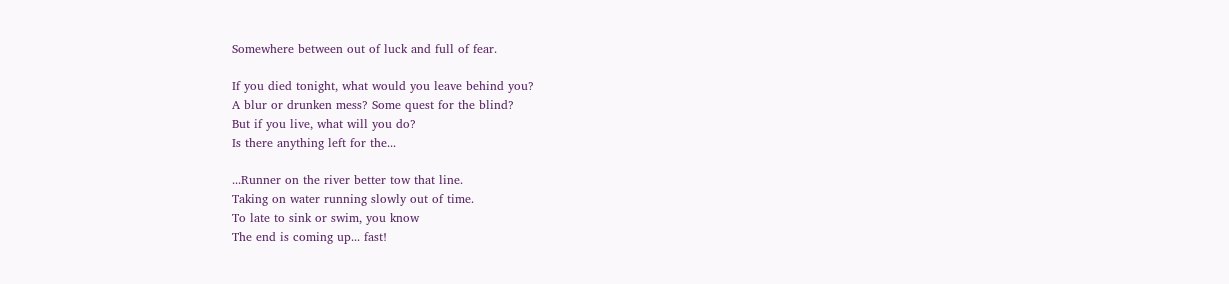Somewhere between out of luck and full of fear.

If you died tonight, what would you leave behind you?
A blur or drunken mess? Some quest for the blind?
But if you live, what will you do?
Is there anything left for the...

...Runner on the river better tow that line.
Taking on water running slowly out of time.
To late to sink or swim, you know
The end is coming up... fast!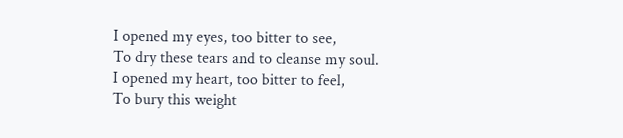I opened my eyes, too bitter to see,
To dry these tears and to cleanse my soul.
I opened my heart, too bitter to feel,
To bury this weight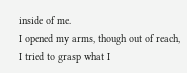inside of me.
I opened my arms, though out of reach,
I tried to grasp what I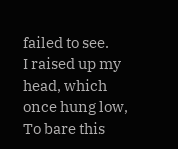failed to see.
I raised up my head, which once hung low,
To bare this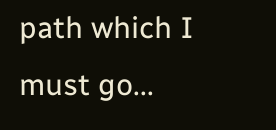path which I must go...